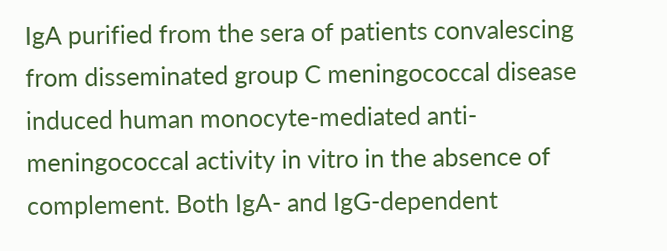IgA purified from the sera of patients convalescing from disseminated group C meningococcal disease induced human monocyte-mediated anti-meningococcal activity in vitro in the absence of complement. Both IgA- and IgG-dependent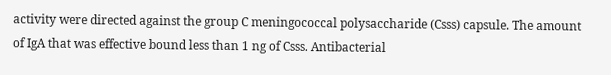activity were directed against the group C meningococcal polysaccharide (Csss) capsule. The amount of IgA that was effective bound less than 1 ng of Csss. Antibacterial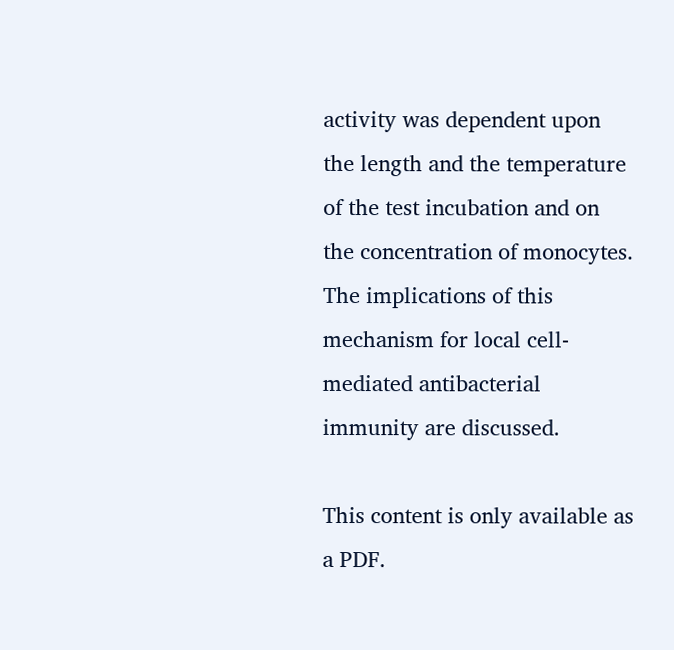activity was dependent upon the length and the temperature of the test incubation and on the concentration of monocytes. The implications of this mechanism for local cell-mediated antibacterial immunity are discussed.

This content is only available as a PDF.